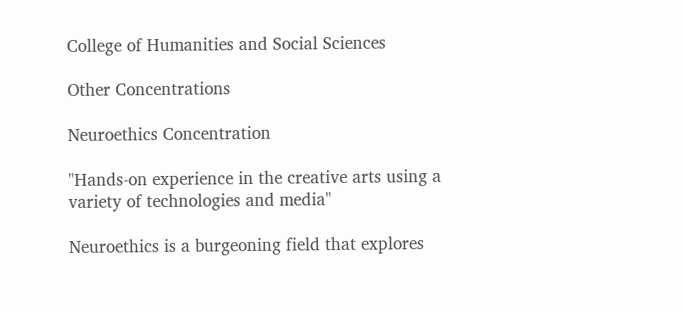College of Humanities and Social Sciences

Other Concentrations

Neuroethics Concentration

"Hands-on experience in the creative arts using a variety of technologies and media"

Neuroethics is a burgeoning field that explores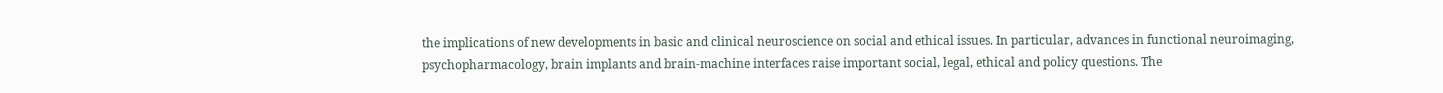the implications of new developments in basic and clinical neuroscience on social and ethical issues. In particular, advances in functional neuroimaging, psychopharmacology, brain implants and brain-machine interfaces raise important social, legal, ethical and policy questions. The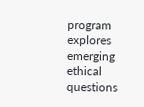program explores emerging ethical questions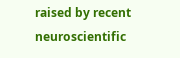raised by recent neuroscientific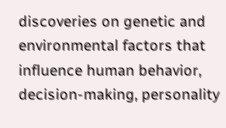discoveries on genetic and environmental factors that influence human behavior, decision-making, personality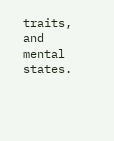traits, and mental states.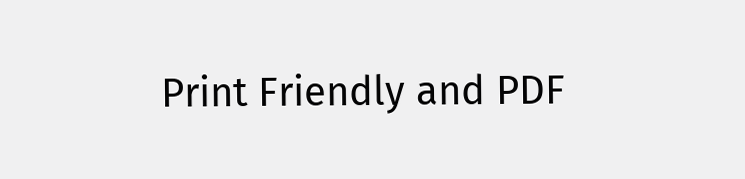Print Friendly and PDF